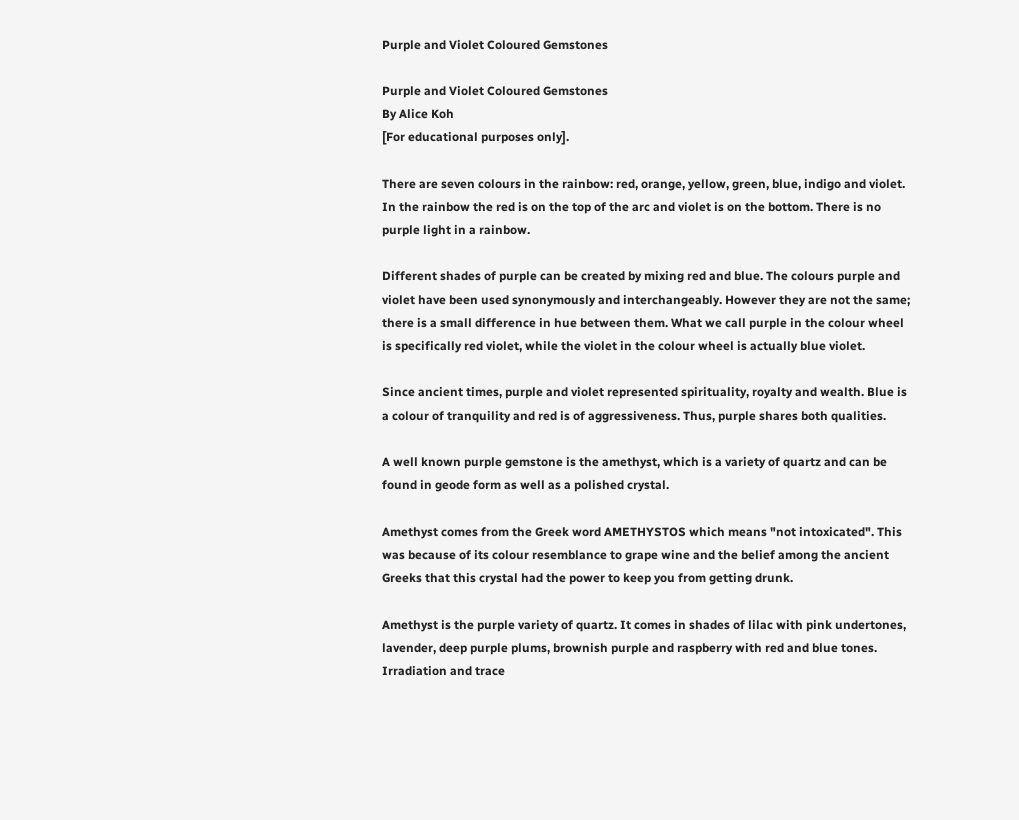Purple and Violet Coloured Gemstones

Purple and Violet Coloured Gemstones
By Alice Koh
[For educational purposes only].

There are seven colours in the rainbow: red, orange, yellow, green, blue, indigo and violet. In the rainbow the red is on the top of the arc and violet is on the bottom. There is no purple light in a rainbow.

Different shades of purple can be created by mixing red and blue. The colours purple and violet have been used synonymously and interchangeably. However they are not the same; there is a small difference in hue between them. What we call purple in the colour wheel is specifically red violet, while the violet in the colour wheel is actually blue violet.

Since ancient times, purple and violet represented spirituality, royalty and wealth. Blue is a colour of tranquility and red is of aggressiveness. Thus, purple shares both qualities.

A well known purple gemstone is the amethyst, which is a variety of quartz and can be found in geode form as well as a polished crystal.

Amethyst comes from the Greek word AMETHYSTOS which means "not intoxicated". This was because of its colour resemblance to grape wine and the belief among the ancient Greeks that this crystal had the power to keep you from getting drunk.

Amethyst is the purple variety of quartz. It comes in shades of lilac with pink undertones, lavender, deep purple plums, brownish purple and raspberry with red and blue tones. Irradiation and trace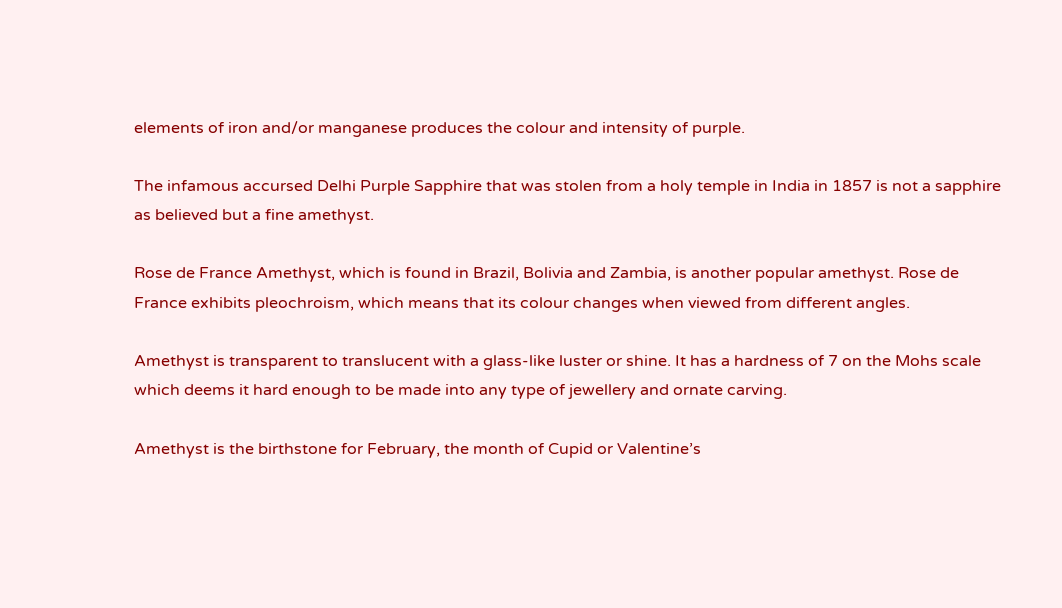elements of iron and/or manganese produces the colour and intensity of purple.

The infamous accursed Delhi Purple Sapphire that was stolen from a holy temple in India in 1857 is not a sapphire as believed but a fine amethyst.

Rose de France Amethyst, which is found in Brazil, Bolivia and Zambia, is another popular amethyst. Rose de France exhibits pleochroism, which means that its colour changes when viewed from different angles.

Amethyst is transparent to translucent with a glass-like luster or shine. It has a hardness of 7 on the Mohs scale which deems it hard enough to be made into any type of jewellery and ornate carving.

Amethyst is the birthstone for February, the month of Cupid or Valentine’s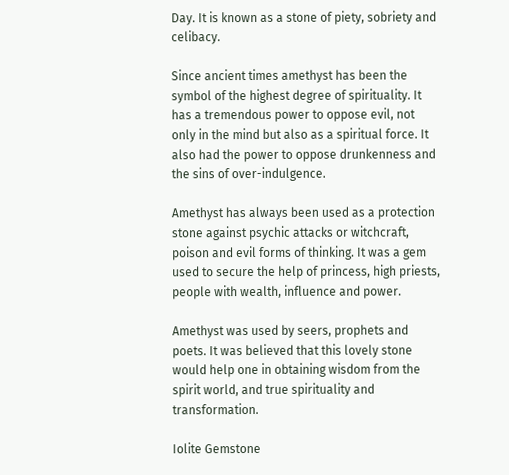Day. It is known as a stone of piety, sobriety and celibacy.

Since ancient times amethyst has been the symbol of the highest degree of spirituality. It has a tremendous power to oppose evil, not only in the mind but also as a spiritual force. It also had the power to oppose drunkenness and the sins of over-indulgence.

Amethyst has always been used as a protection stone against psychic attacks or witchcraft, poison and evil forms of thinking. It was a gem used to secure the help of princess, high priests, people with wealth, influence and power.

Amethyst was used by seers, prophets and poets. It was believed that this lovely stone would help one in obtaining wisdom from the spirit world, and true spirituality and transformation.

Iolite Gemstone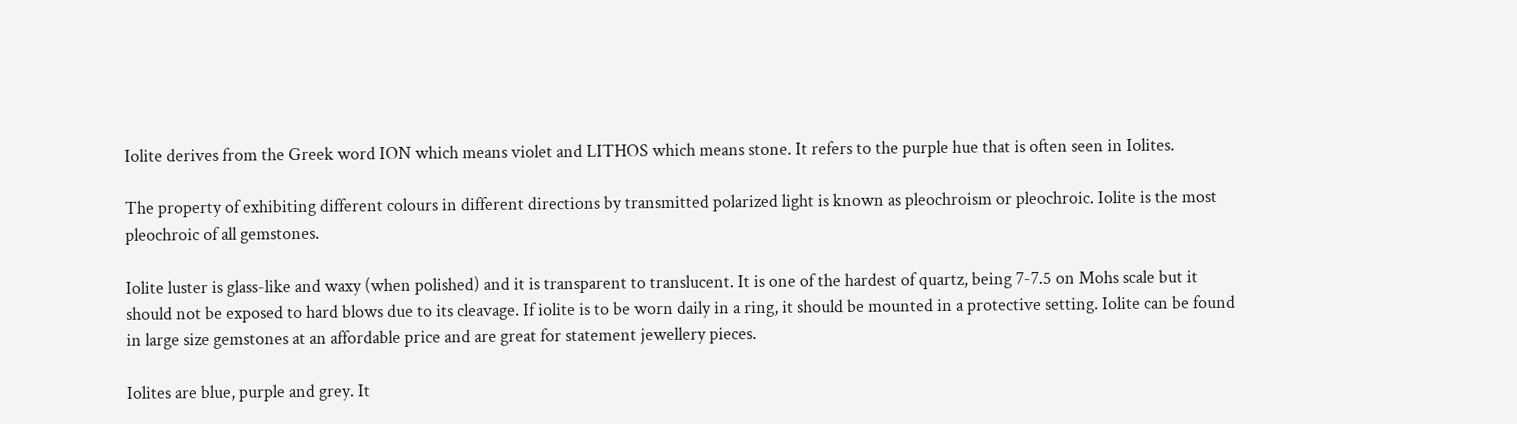Iolite derives from the Greek word ION which means violet and LITHOS which means stone. It refers to the purple hue that is often seen in Iolites.

The property of exhibiting different colours in different directions by transmitted polarized light is known as pleochroism or pleochroic. Iolite is the most pleochroic of all gemstones.

Iolite luster is glass-like and waxy (when polished) and it is transparent to translucent. It is one of the hardest of quartz, being 7-7.5 on Mohs scale but it should not be exposed to hard blows due to its cleavage. If iolite is to be worn daily in a ring, it should be mounted in a protective setting. Iolite can be found in large size gemstones at an affordable price and are great for statement jewellery pieces.

Iolites are blue, purple and grey. It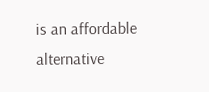is an affordable alternative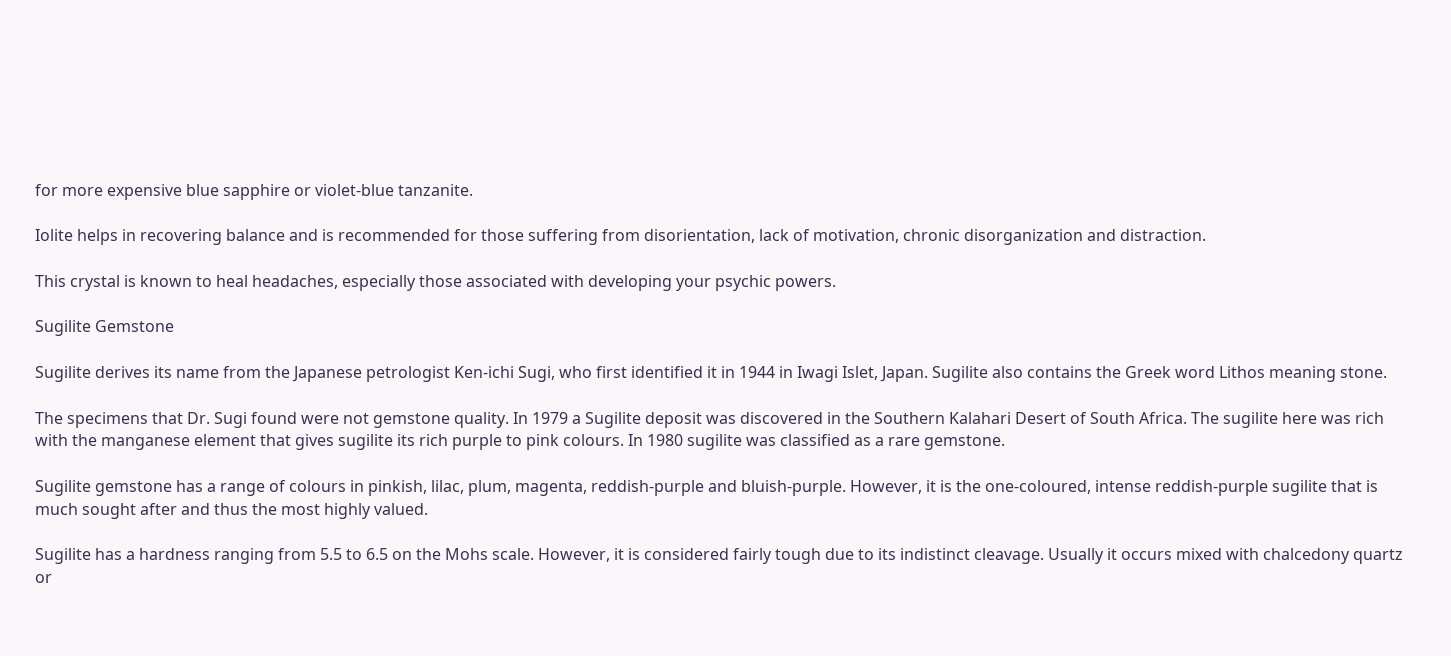for more expensive blue sapphire or violet-blue tanzanite.

Iolite helps in recovering balance and is recommended for those suffering from disorientation, lack of motivation, chronic disorganization and distraction.

This crystal is known to heal headaches, especially those associated with developing your psychic powers.

Sugilite Gemstone

Sugilite derives its name from the Japanese petrologist Ken-ichi Sugi, who first identified it in 1944 in Iwagi Islet, Japan. Sugilite also contains the Greek word Lithos meaning stone.

The specimens that Dr. Sugi found were not gemstone quality. In 1979 a Sugilite deposit was discovered in the Southern Kalahari Desert of South Africa. The sugilite here was rich with the manganese element that gives sugilite its rich purple to pink colours. In 1980 sugilite was classified as a rare gemstone.

Sugilite gemstone has a range of colours in pinkish, lilac, plum, magenta, reddish-purple and bluish-purple. However, it is the one-coloured, intense reddish-purple sugilite that is much sought after and thus the most highly valued.

Sugilite has a hardness ranging from 5.5 to 6.5 on the Mohs scale. However, it is considered fairly tough due to its indistinct cleavage. Usually it occurs mixed with chalcedony quartz or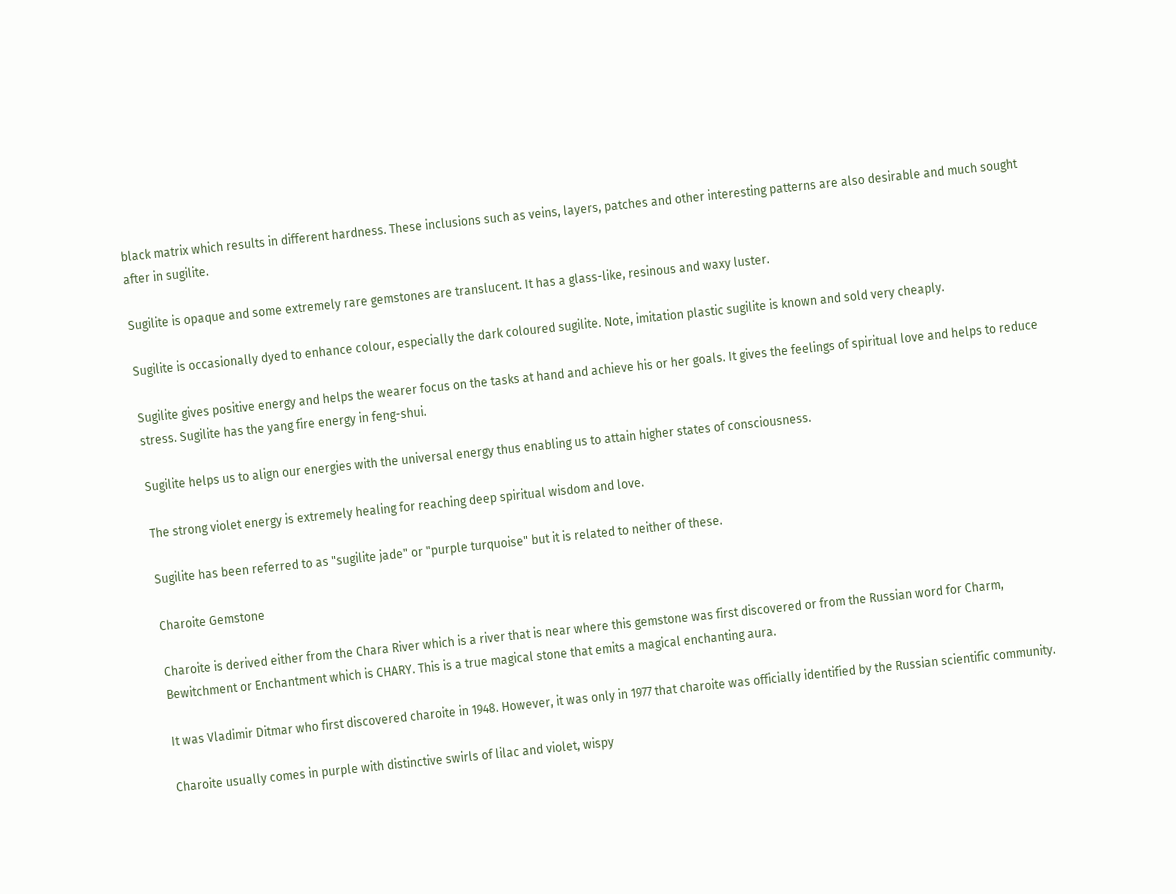black matrix which results in different hardness. These inclusions such as veins, layers, patches and other interesting patterns are also desirable and much sought after in sugilite.

Sugilite is opaque and some extremely rare gemstones are translucent. It has a glass-like, resinous and waxy luster.

Sugilite is occasionally dyed to enhance colour, especially the dark coloured sugilite. Note, imitation plastic sugilite is known and sold very cheaply.

Sugilite gives positive energy and helps the wearer focus on the tasks at hand and achieve his or her goals. It gives the feelings of spiritual love and helps to reduce stress. Sugilite has the yang fire energy in feng-shui.

Sugilite helps us to align our energies with the universal energy thus enabling us to attain higher states of consciousness.

The strong violet energy is extremely healing for reaching deep spiritual wisdom and love.

Sugilite has been referred to as "sugilite jade" or "purple turquoise" but it is related to neither of these.

Charoite Gemstone

Charoite is derived either from the Chara River which is a river that is near where this gemstone was first discovered or from the Russian word for Charm, Bewitchment or Enchantment which is CHARY. This is a true magical stone that emits a magical enchanting aura.

It was Vladimir Ditmar who first discovered charoite in 1948. However, it was only in 1977 that charoite was officially identified by the Russian scientific community.

Charoite usually comes in purple with distinctive swirls of lilac and violet, wispy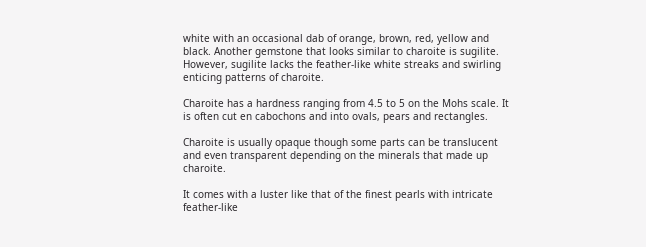white with an occasional dab of orange, brown, red, yellow and black. Another gemstone that looks similar to charoite is sugilite. However, sugilite lacks the feather-like white streaks and swirling enticing patterns of charoite.

Charoite has a hardness ranging from 4.5 to 5 on the Mohs scale. It is often cut en cabochons and into ovals, pears and rectangles.

Charoite is usually opaque though some parts can be translucent and even transparent depending on the minerals that made up charoite.

It comes with a luster like that of the finest pearls with intricate feather-like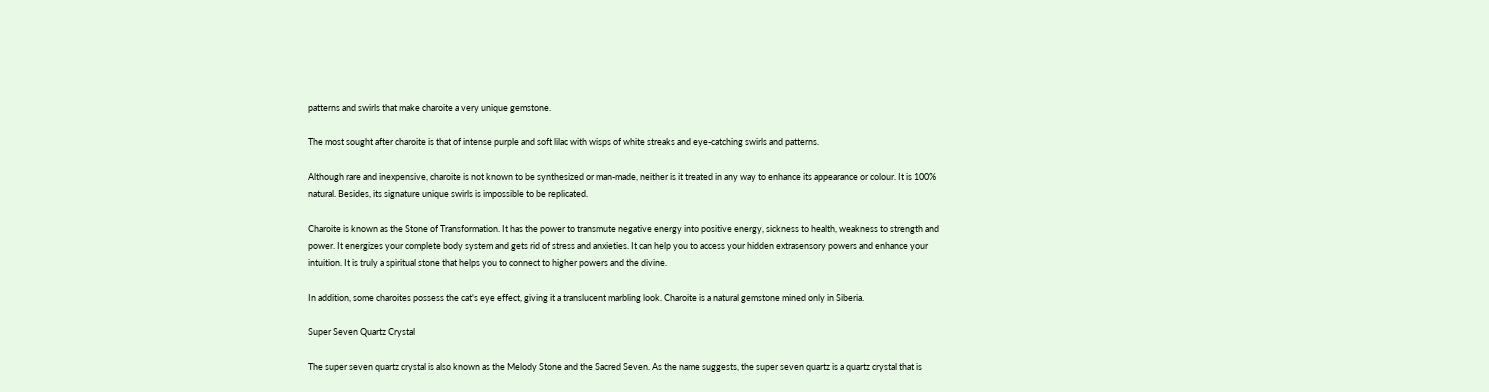patterns and swirls that make charoite a very unique gemstone.

The most sought after charoite is that of intense purple and soft lilac with wisps of white streaks and eye-catching swirls and patterns.

Although rare and inexpensive, charoite is not known to be synthesized or man-made, neither is it treated in any way to enhance its appearance or colour. It is 100% natural. Besides, its signature unique swirls is impossible to be replicated.

Charoite is known as the Stone of Transformation. It has the power to transmute negative energy into positive energy, sickness to health, weakness to strength and power. It energizes your complete body system and gets rid of stress and anxieties. It can help you to access your hidden extrasensory powers and enhance your intuition. It is truly a spiritual stone that helps you to connect to higher powers and the divine.

In addition, some charoites possess the cat's eye effect, giving it a translucent marbling look. Charoite is a natural gemstone mined only in Siberia.

Super Seven Quartz Crystal

The super seven quartz crystal is also known as the Melody Stone and the Sacred Seven. As the name suggests, the super seven quartz is a quartz crystal that is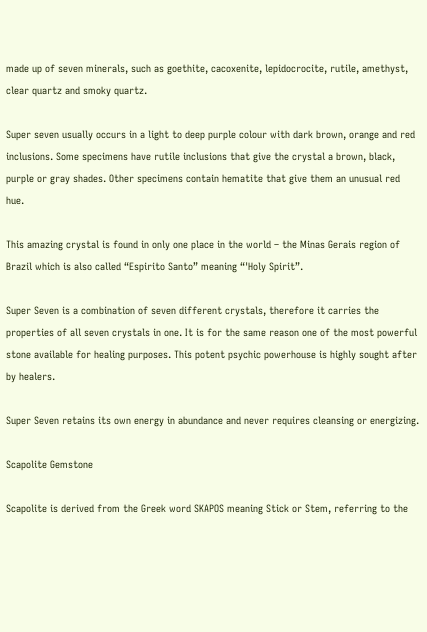made up of seven minerals, such as goethite, cacoxenite, lepidocrocite, rutile, amethyst, clear quartz and smoky quartz.

Super seven usually occurs in a light to deep purple colour with dark brown, orange and red inclusions. Some specimens have rutile inclusions that give the crystal a brown, black, purple or gray shades. Other specimens contain hematite that give them an unusual red hue.

This amazing crystal is found in only one place in the world – the Minas Gerais region of Brazil which is also called “Espirito Santo” meaning “'Holy Spirit”.

Super Seven is a combination of seven different crystals, therefore it carries the properties of all seven crystals in one. It is for the same reason one of the most powerful stone available for healing purposes. This potent psychic powerhouse is highly sought after by healers.

Super Seven retains its own energy in abundance and never requires cleansing or energizing.

Scapolite Gemstone

Scapolite is derived from the Greek word SKAPOS meaning Stick or Stem, referring to the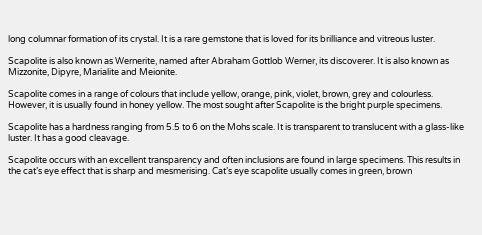long columnar formation of its crystal. It is a rare gemstone that is loved for its brilliance and vitreous luster.

Scapolite is also known as Wernerite, named after Abraham Gottlob Werner, its discoverer. It is also known as Mizzonite, Dipyre, Marialite and Meionite.

Scapolite comes in a range of colours that include yellow, orange, pink, violet, brown, grey and colourless. However, it is usually found in honey yellow. The most sought after Scapolite is the bright purple specimens.

Scapolite has a hardness ranging from 5.5 to 6 on the Mohs scale. It is transparent to translucent with a glass-like luster. It has a good cleavage.

Scapolite occurs with an excellent transparency and often inclusions are found in large specimens. This results in the cat’s eye effect that is sharp and mesmerising. Cat’s eye scapolite usually comes in green, brown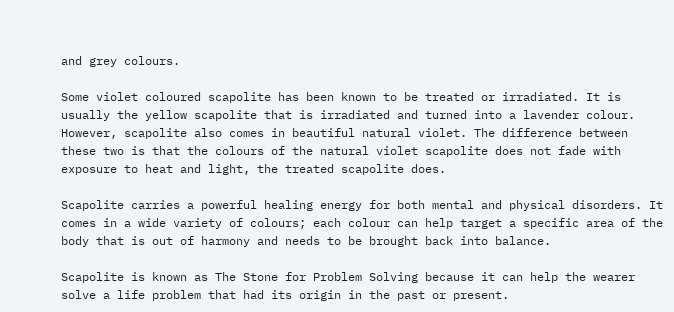and grey colours.

Some violet coloured scapolite has been known to be treated or irradiated. It is usually the yellow scapolite that is irradiated and turned into a lavender colour. However, scapolite also comes in beautiful natural violet. The difference between these two is that the colours of the natural violet scapolite does not fade with exposure to heat and light, the treated scapolite does.

Scapolite carries a powerful healing energy for both mental and physical disorders. It comes in a wide variety of colours; each colour can help target a specific area of the body that is out of harmony and needs to be brought back into balance.

Scapolite is known as The Stone for Problem Solving because it can help the wearer solve a life problem that had its origin in the past or present.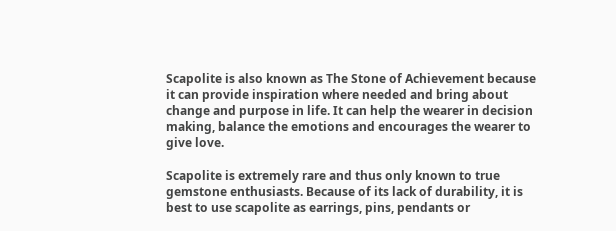Scapolite is also known as The Stone of Achievement because it can provide inspiration where needed and bring about change and purpose in life. It can help the wearer in decision making, balance the emotions and encourages the wearer to give love.

Scapolite is extremely rare and thus only known to true gemstone enthusiasts. Because of its lack of durability, it is best to use scapolite as earrings, pins, pendants or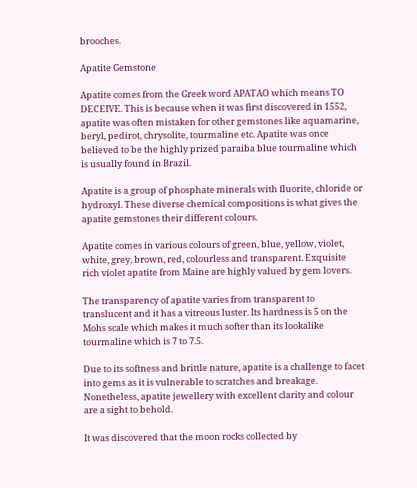brooches.

Apatite Gemstone

Apatite comes from the Greek word APATAO which means TO DECEIVE. This is because when it was first discovered in 1552, apatite was often mistaken for other gemstones like aquamarine, beryl, pedirot, chrysolite, tourmaline etc. Apatite was once believed to be the highly prized paraiba blue tourmaline which is usually found in Brazil.

Apatite is a group of phosphate minerals with fluorite, chloride or hydroxyl. These diverse chemical compositions is what gives the apatite gemstones their different colours.

Apatite comes in various colours of green, blue, yellow, violet, white, grey, brown, red, colourless and transparent. Exquisite rich violet apatite from Maine are highly valued by gem lovers.

The transparency of apatite varies from transparent to translucent and it has a vitreous luster. Its hardness is 5 on the Mohs scale which makes it much softer than its lookalike tourmaline which is 7 to 7.5.

Due to its softness and brittle nature, apatite is a challenge to facet into gems as it is vulnerable to scratches and breakage. Nonetheless, apatite jewellery with excellent clarity and colour are a sight to behold.

It was discovered that the moon rocks collected by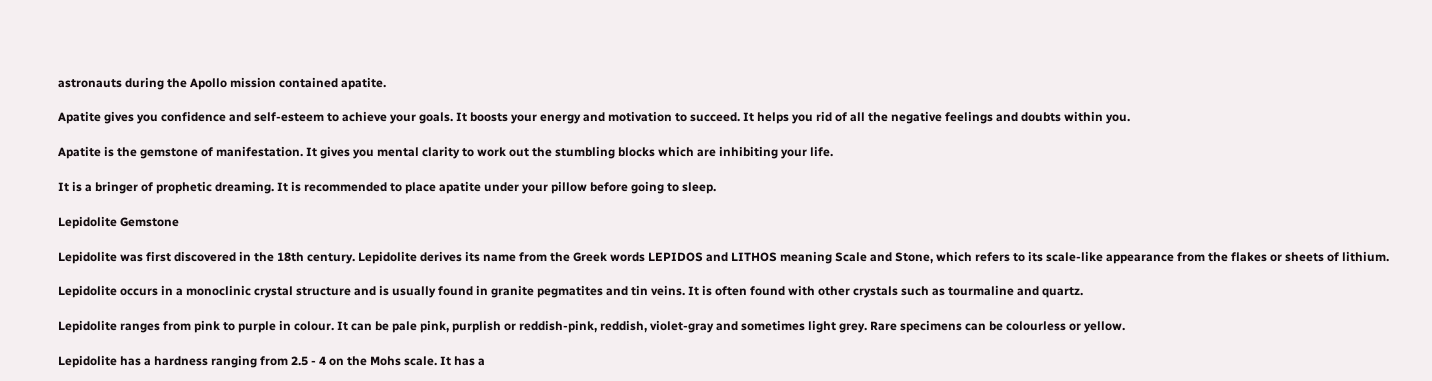astronauts during the Apollo mission contained apatite.

Apatite gives you confidence and self-esteem to achieve your goals. It boosts your energy and motivation to succeed. It helps you rid of all the negative feelings and doubts within you.

Apatite is the gemstone of manifestation. It gives you mental clarity to work out the stumbling blocks which are inhibiting your life.

It is a bringer of prophetic dreaming. It is recommended to place apatite under your pillow before going to sleep.

Lepidolite Gemstone

Lepidolite was first discovered in the 18th century. Lepidolite derives its name from the Greek words LEPIDOS and LITHOS meaning Scale and Stone, which refers to its scale-like appearance from the flakes or sheets of lithium.

Lepidolite occurs in a monoclinic crystal structure and is usually found in granite pegmatites and tin veins. It is often found with other crystals such as tourmaline and quartz.

Lepidolite ranges from pink to purple in colour. It can be pale pink, purplish or reddish-pink, reddish, violet-gray and sometimes light grey. Rare specimens can be colourless or yellow.

Lepidolite has a hardness ranging from 2.5 - 4 on the Mohs scale. It has a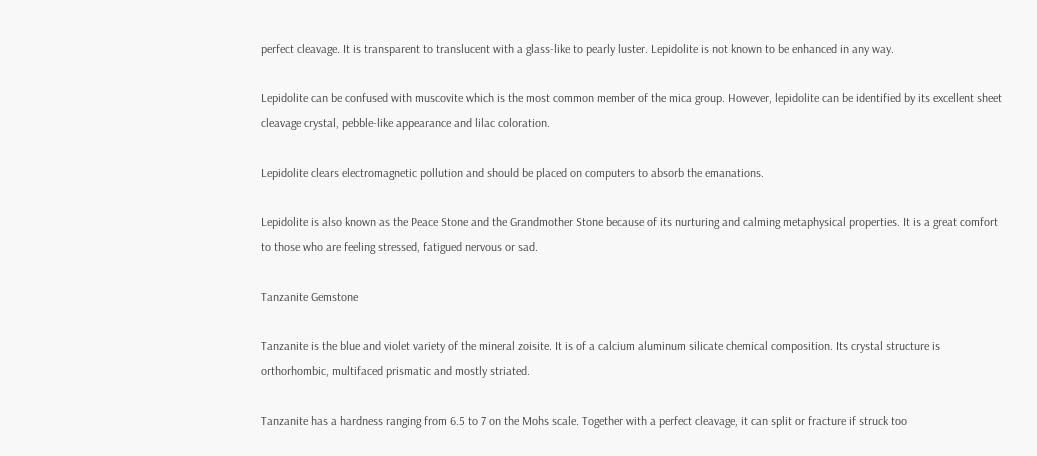perfect cleavage. It is transparent to translucent with a glass-like to pearly luster. Lepidolite is not known to be enhanced in any way.

Lepidolite can be confused with muscovite which is the most common member of the mica group. However, lepidolite can be identified by its excellent sheet cleavage crystal, pebble-like appearance and lilac coloration.

Lepidolite clears electromagnetic pollution and should be placed on computers to absorb the emanations.

Lepidolite is also known as the Peace Stone and the Grandmother Stone because of its nurturing and calming metaphysical properties. It is a great comfort to those who are feeling stressed, fatigued nervous or sad.

Tanzanite Gemstone

Tanzanite is the blue and violet variety of the mineral zoisite. It is of a calcium aluminum silicate chemical composition. Its crystal structure is orthorhombic, multifaced prismatic and mostly striated.

Tanzanite has a hardness ranging from 6.5 to 7 on the Mohs scale. Together with a perfect cleavage, it can split or fracture if struck too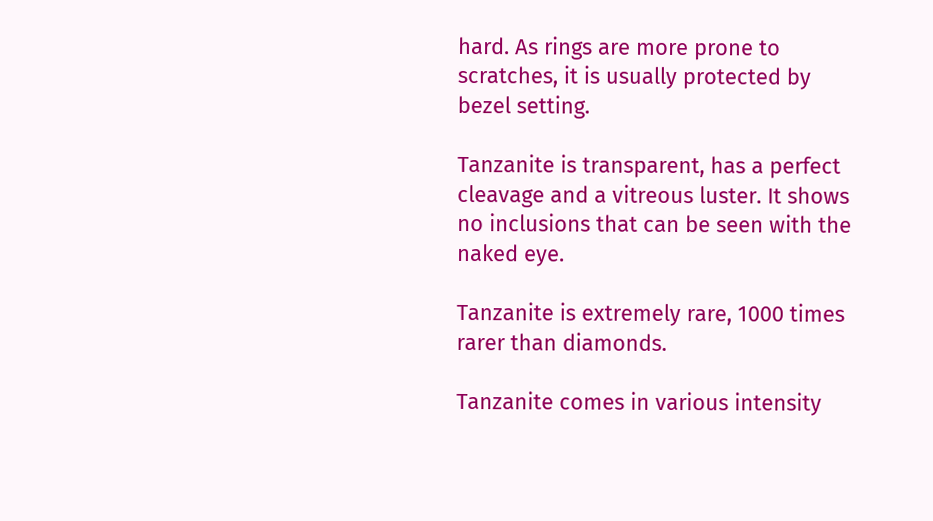hard. As rings are more prone to scratches, it is usually protected by bezel setting.

Tanzanite is transparent, has a perfect cleavage and a vitreous luster. It shows no inclusions that can be seen with the naked eye.

Tanzanite is extremely rare, 1000 times rarer than diamonds.

Tanzanite comes in various intensity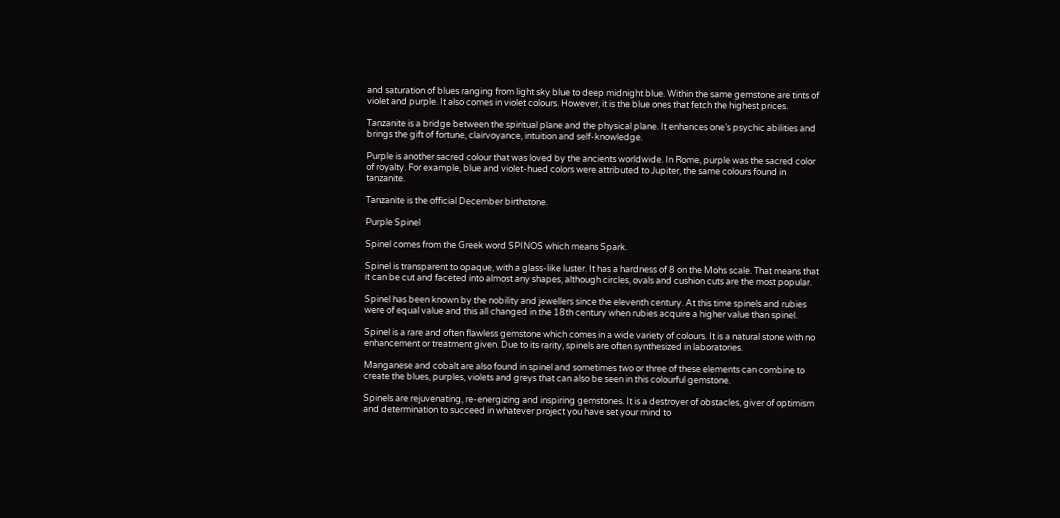and saturation of blues ranging from light sky blue to deep midnight blue. Within the same gemstone are tints of violet and purple. It also comes in violet colours. However, it is the blue ones that fetch the highest prices.

Tanzanite is a bridge between the spiritual plane and the physical plane. It enhances one’s psychic abilities and brings the gift of fortune, clairvoyance, intuition and self-knowledge.

Purple is another sacred colour that was loved by the ancients worldwide. In Rome, purple was the sacred color of royalty. For example, blue and violet-hued colors were attributed to Jupiter, the same colours found in tanzanite.

Tanzanite is the official December birthstone.

Purple Spinel

Spinel comes from the Greek word SPINOS which means Spark.

Spinel is transparent to opaque, with a glass-like luster. It has a hardness of 8 on the Mohs scale. That means that it can be cut and faceted into almost any shapes, although circles, ovals and cushion cuts are the most popular.

Spinel has been known by the nobility and jewellers since the eleventh century. At this time spinels and rubies were of equal value and this all changed in the 18th century when rubies acquire a higher value than spinel.

Spinel is a rare and often flawless gemstone which comes in a wide variety of colours. It is a natural stone with no enhancement or treatment given. Due to its rarity, spinels are often synthesized in laboratories.

Manganese and cobalt are also found in spinel and sometimes two or three of these elements can combine to create the blues, purples, violets and greys that can also be seen in this colourful gemstone.

Spinels are rejuvenating, re-energizing and inspiring gemstones. It is a destroyer of obstacles, giver of optimism and determination to succeed in whatever project you have set your mind to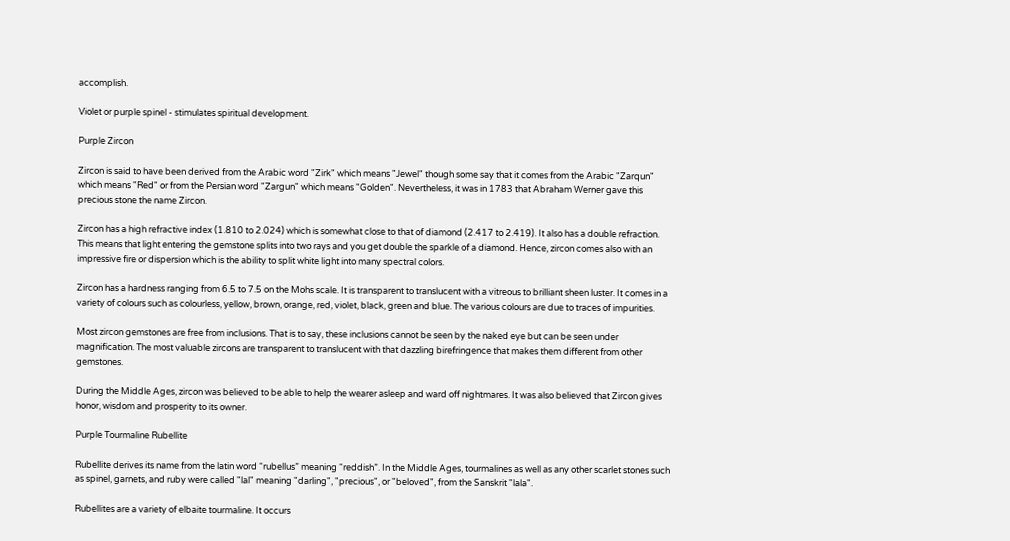accomplish.

Violet or purple spinel - stimulates spiritual development.

Purple Zircon

Zircon is said to have been derived from the Arabic word "Zirk" which means "Jewel" though some say that it comes from the Arabic "Zarqun" which means "Red" or from the Persian word "Zargun" which means "Golden". Nevertheless, it was in 1783 that Abraham Werner gave this precious stone the name Zircon.

Zircon has a high refractive index (1.810 to 2.024) which is somewhat close to that of diamond (2.417 to 2.419). It also has a double refraction. This means that light entering the gemstone splits into two rays and you get double the sparkle of a diamond. Hence, zircon comes also with an impressive fire or dispersion which is the ability to split white light into many spectral colors.

Zircon has a hardness ranging from 6.5 to 7.5 on the Mohs scale. It is transparent to translucent with a vitreous to brilliant sheen luster. It comes in a variety of colours such as colourless, yellow, brown, orange, red, violet, black, green and blue. The various colours are due to traces of impurities.

Most zircon gemstones are free from inclusions. That is to say, these inclusions cannot be seen by the naked eye but can be seen under magnification. The most valuable zircons are transparent to translucent with that dazzling birefringence that makes them different from other gemstones.

During the Middle Ages, zircon was believed to be able to help the wearer asleep and ward off nightmares. It was also believed that Zircon gives honor, wisdom and prosperity to its owner.

Purple Tourmaline Rubellite

Rubellite derives its name from the latin word “rubellus” meaning “reddish”. In the Middle Ages, tourmalines as well as any other scarlet stones such as spinel, garnets, and ruby were called "lal" meaning "darling", "precious", or "beloved", from the Sanskrit "lala".

Rubellites are a variety of elbaite tourmaline. It occurs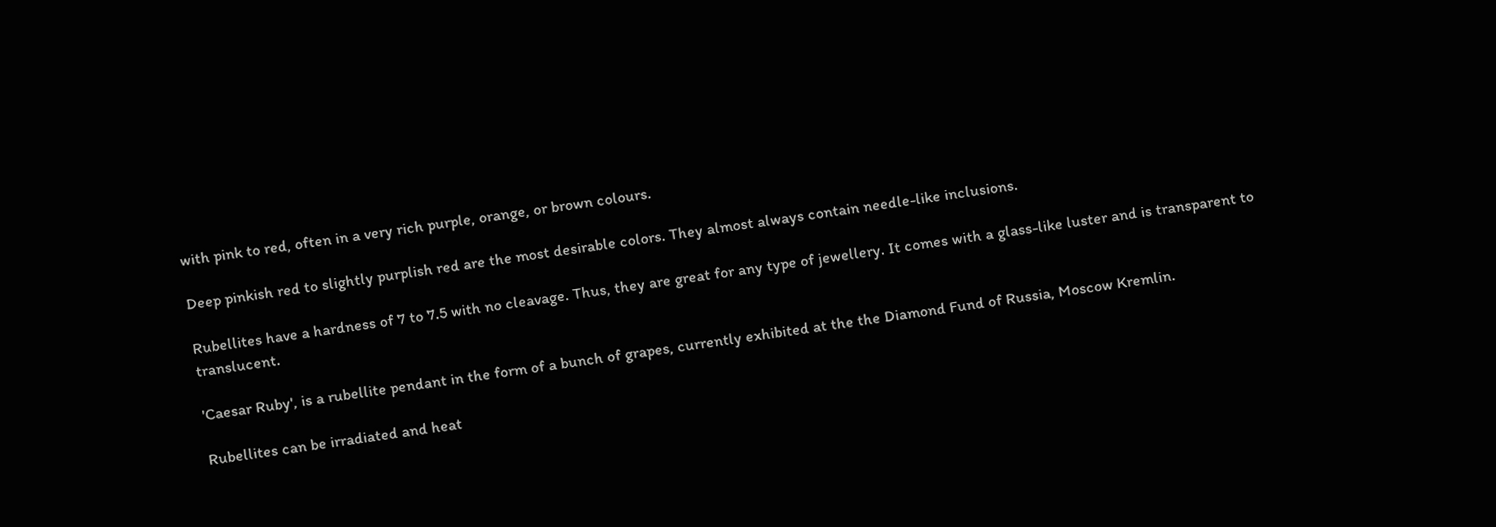with pink to red, often in a very rich purple, orange, or brown colours.

Deep pinkish red to slightly purplish red are the most desirable colors. They almost always contain needle-like inclusions.

Rubellites have a hardness of 7 to 7.5 with no cleavage. Thus, they are great for any type of jewellery. It comes with a glass-like luster and is transparent to translucent.

'Caesar Ruby', is a rubellite pendant in the form of a bunch of grapes, currently exhibited at the the Diamond Fund of Russia, Moscow Kremlin.

Rubellites can be irradiated and heat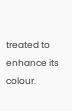treated to enhance its colour.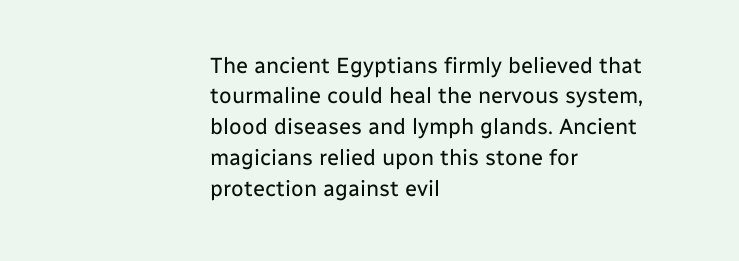The ancient Egyptians firmly believed that tourmaline could heal the nervous system, blood diseases and lymph glands. Ancient magicians relied upon this stone for protection against evil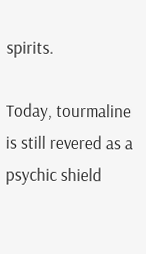spirits.

Today, tourmaline is still revered as a psychic shield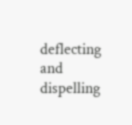deflecting and dispelling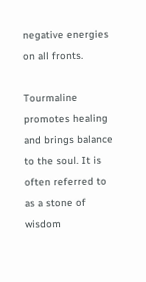negative energies on all fronts.

Tourmaline promotes healing and brings balance to the soul. It is often referred to as a stone of wisdom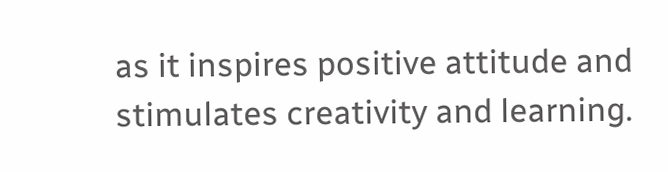as it inspires positive attitude and stimulates creativity and learning.